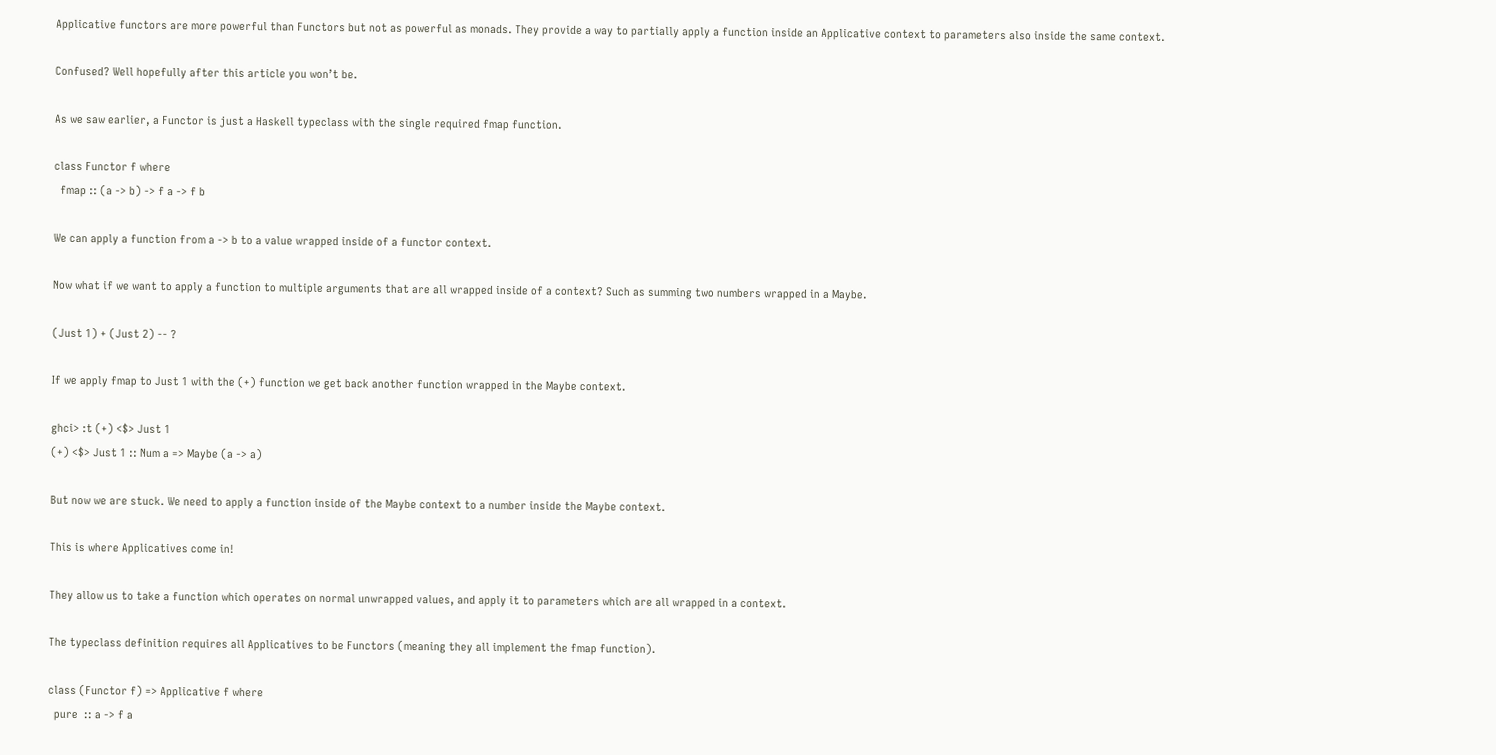Applicative functors are more powerful than Functors but not as powerful as monads. They provide a way to partially apply a function inside an Applicative context to parameters also inside the same context.

Confused? Well hopefully after this article you won’t be.

As we saw earlier, a Functor is just a Haskell typeclass with the single required fmap function.

class Functor f where
  fmap :: (a -> b) -> f a -> f b

We can apply a function from a -> b to a value wrapped inside of a functor context.

Now what if we want to apply a function to multiple arguments that are all wrapped inside of a context? Such as summing two numbers wrapped in a Maybe.

(Just 1) + (Just 2) -- ?

If we apply fmap to Just 1 with the (+) function we get back another function wrapped in the Maybe context.

ghci> :t (+) <$> Just 1
(+) <$> Just 1 :: Num a => Maybe (a -> a)

But now we are stuck. We need to apply a function inside of the Maybe context to a number inside the Maybe context.

This is where Applicatives come in!

They allow us to take a function which operates on normal unwrapped values, and apply it to parameters which are all wrapped in a context.

The typeclass definition requires all Applicatives to be Functors (meaning they all implement the fmap function).

class (Functor f) => Applicative f where
  pure  :: a -> f a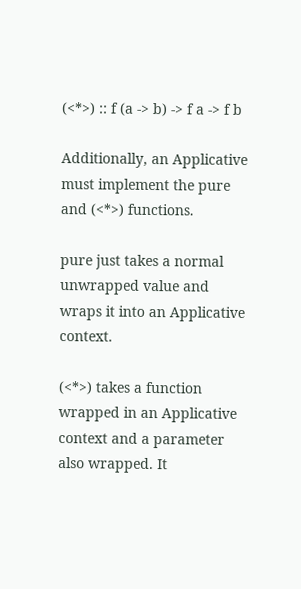(<*>) :: f (a -> b) -> f a -> f b

Additionally, an Applicative must implement the pure and (<*>) functions.

pure just takes a normal unwrapped value and wraps it into an Applicative context.

(<*>) takes a function wrapped in an Applicative context and a parameter also wrapped. It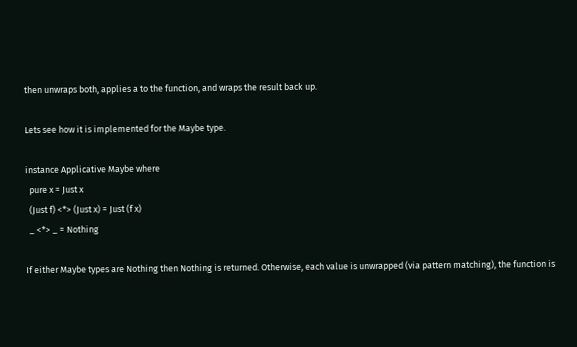then unwraps both, applies a to the function, and wraps the result back up.

Lets see how it is implemented for the Maybe type.

instance Applicative Maybe where
  pure x = Just x
  (Just f) <*> (Just x) = Just (f x)
  _ <*> _ = Nothing

If either Maybe types are Nothing then Nothing is returned. Otherwise, each value is unwrapped (via pattern matching), the function is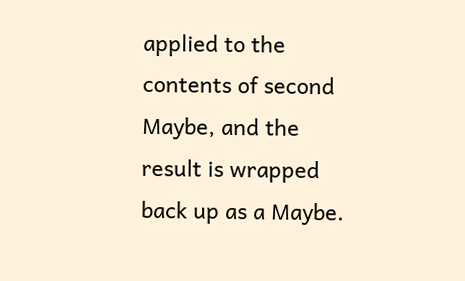applied to the contents of second Maybe, and the result is wrapped back up as a Maybe.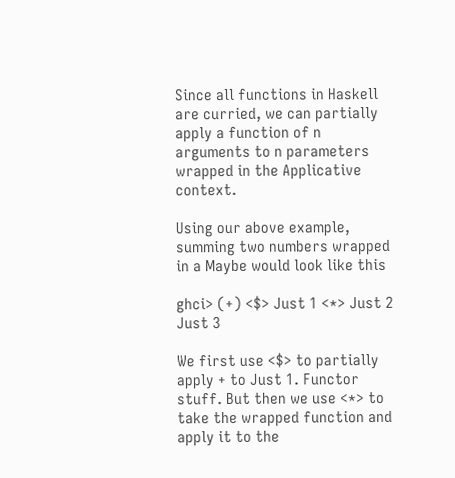Since all functions in Haskell are curried, we can partially apply a function of n arguments to n parameters wrapped in the Applicative context.

Using our above example, summing two numbers wrapped in a Maybe would look like this

ghci> (+) <$> Just 1 <*> Just 2
Just 3

We first use <$> to partially apply + to Just 1. Functor stuff. But then we use <*> to take the wrapped function and apply it to the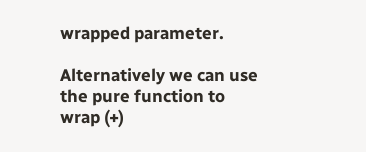wrapped parameter.

Alternatively we can use the pure function to wrap (+)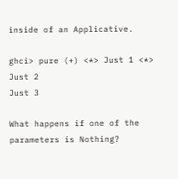inside of an Applicative.

ghci> pure (+) <*> Just 1 <*> Just 2
Just 3

What happens if one of the parameters is Nothing?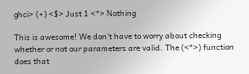ghci> (+) <$> Just 1 <*> Nothing

This is awesome! We don’t have to worry about checking whether or not our parameters are valid. The (<*>) function does that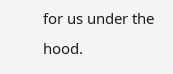for us under the hood.